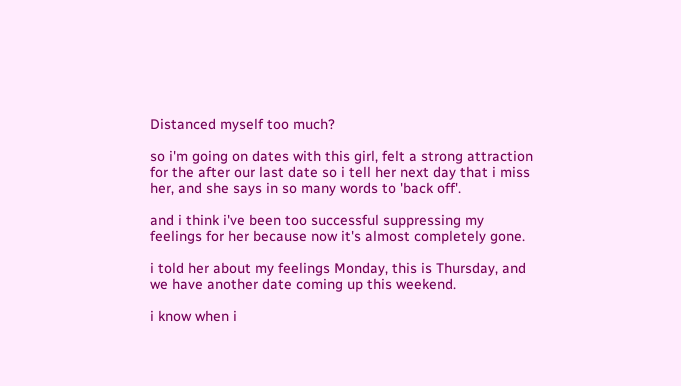Distanced myself too much?

so i'm going on dates with this girl, felt a strong attraction for the after our last date so i tell her next day that i miss her, and she says in so many words to 'back off'.

and i think i've been too successful suppressing my feelings for her because now it's almost completely gone.

i told her about my feelings Monday, this is Thursday, and we have another date coming up this weekend.

i know when i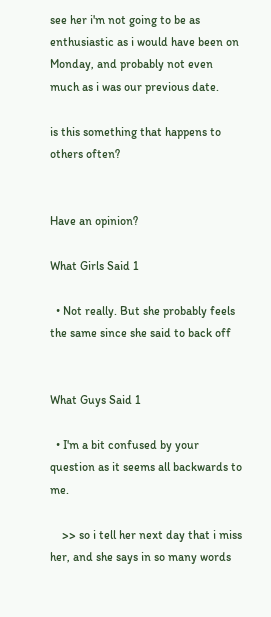see her i'm not going to be as enthusiastic as i would have been on Monday, and probably not even much as i was our previous date.

is this something that happens to others often?


Have an opinion?

What Girls Said 1

  • Not really. But she probably feels the same since she said to back off


What Guys Said 1

  • I'm a bit confused by your question as it seems all backwards to me.

    >> so i tell her next day that i miss her, and she says in so many words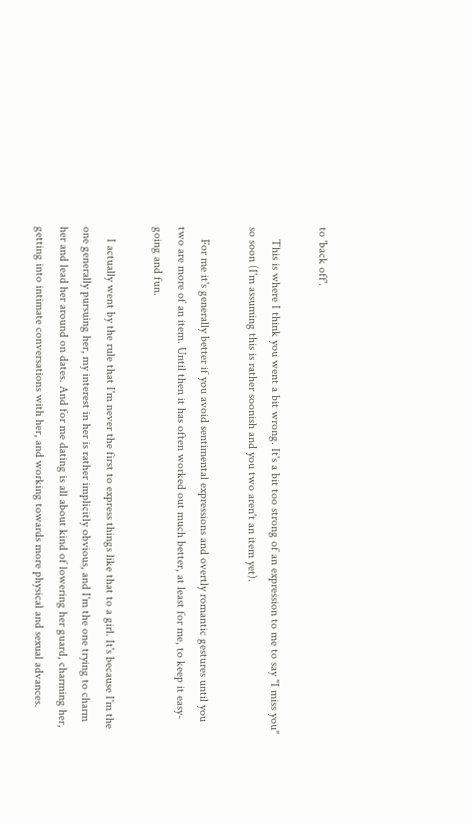to 'back off'.

    This is where I think you went a bit wrong. It's a bit too strong of an expression to me to say "I miss you" so soon (I'm assuming this is rather soonish and you two aren't an item yet).

    For me it's generally better if you avoid sentimental expressions and overtly romantic gestures until you two are more of an item. Until then it has often worked out much better, at least for me, to keep it easy-going and fun.

    I actually went by the rule that I'm never the first to express things like that to a girl. It's because I'm the one generally pursuing her, my interest in her is rather implicitly obvious, and I'm the one trying to charm her and lead her around on dates. And for me dating is all about kind of lowering her guard, charming her, getting into intimate conversations with her, and working towards more physical and sexual advances.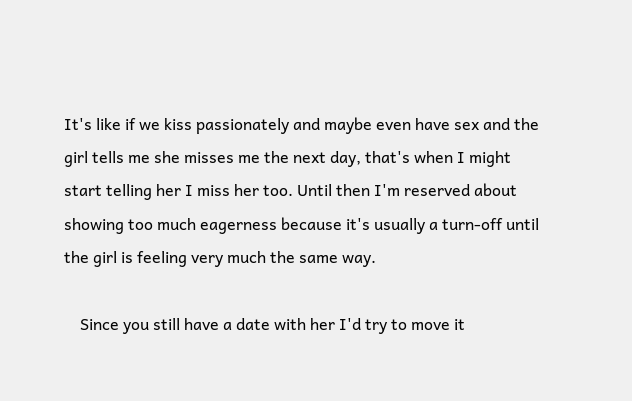It's like if we kiss passionately and maybe even have sex and the girl tells me she misses me the next day, that's when I might start telling her I miss her too. Until then I'm reserved about showing too much eagerness because it's usually a turn-off until the girl is feeling very much the same way.

    Since you still have a date with her I'd try to move it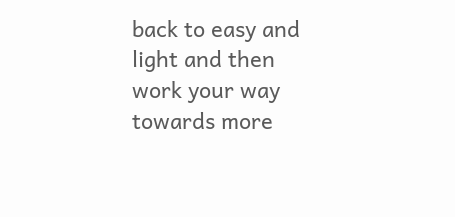back to easy and light and then work your way towards more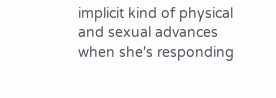implicit kind of physical and sexual advances when she's responding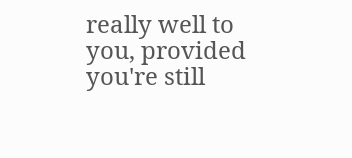really well to you, provided you're still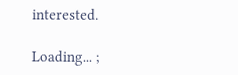interested.

Loading... ;